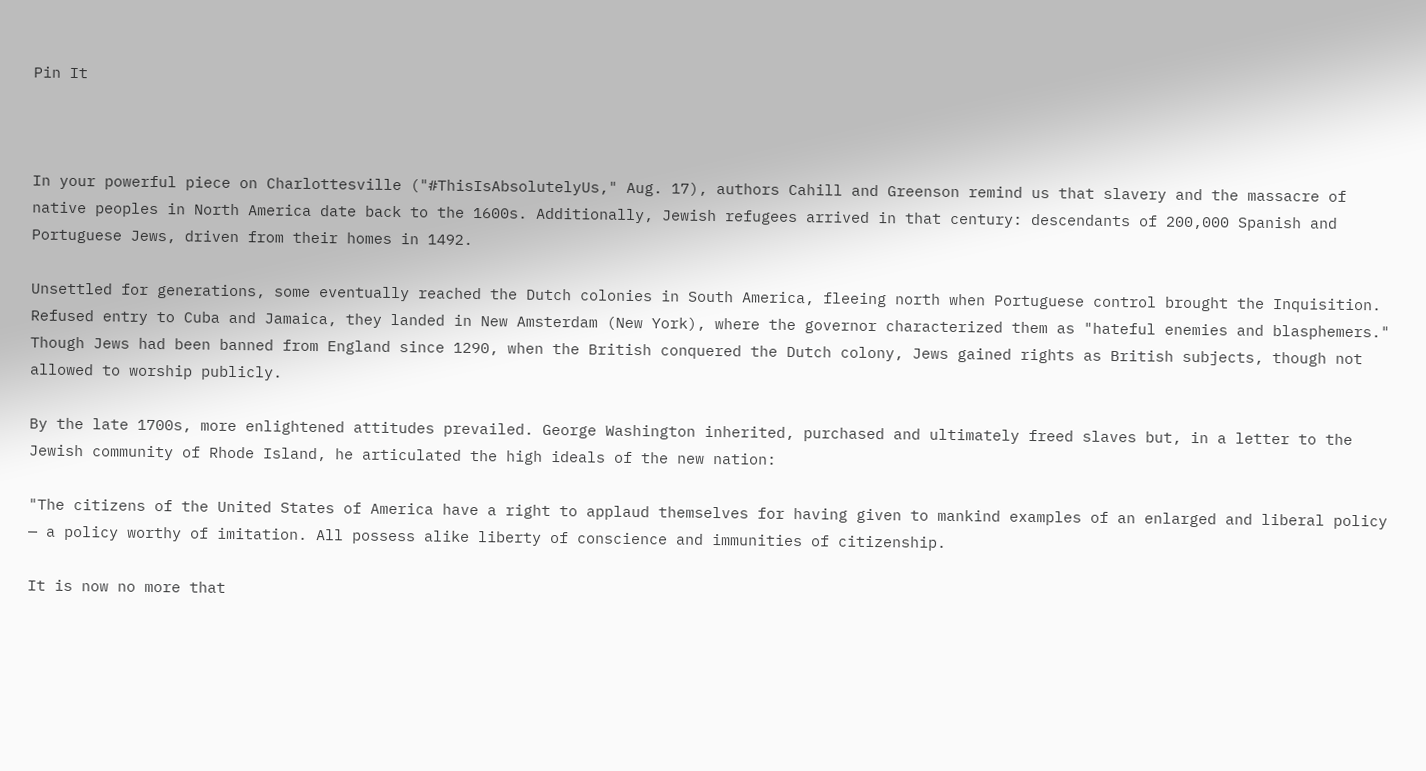Pin It



In your powerful piece on Charlottesville ("#ThisIsAbsolutelyUs," Aug. 17), authors Cahill and Greenson remind us that slavery and the massacre of native peoples in North America date back to the 1600s. Additionally, Jewish refugees arrived in that century: descendants of 200,000 Spanish and Portuguese Jews, driven from their homes in 1492.

Unsettled for generations, some eventually reached the Dutch colonies in South America, fleeing north when Portuguese control brought the Inquisition. Refused entry to Cuba and Jamaica, they landed in New Amsterdam (New York), where the governor characterized them as "hateful enemies and blasphemers." Though Jews had been banned from England since 1290, when the British conquered the Dutch colony, Jews gained rights as British subjects, though not allowed to worship publicly.

By the late 1700s, more enlightened attitudes prevailed. George Washington inherited, purchased and ultimately freed slaves but, in a letter to the Jewish community of Rhode Island, he articulated the high ideals of the new nation:

"The citizens of the United States of America have a right to applaud themselves for having given to mankind examples of an enlarged and liberal policy — a policy worthy of imitation. All possess alike liberty of conscience and immunities of citizenship.

It is now no more that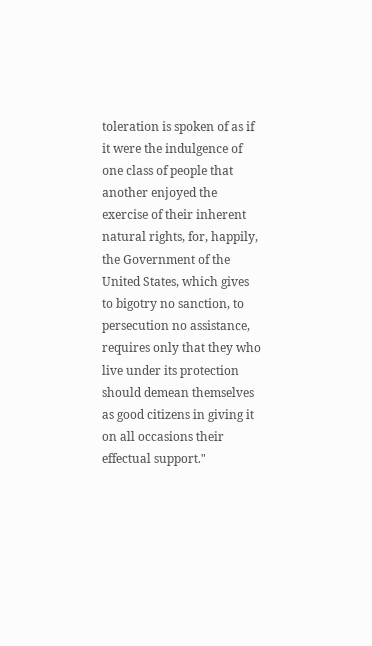toleration is spoken of as if it were the indulgence of one class of people that another enjoyed the exercise of their inherent natural rights, for, happily, the Government of the United States, which gives to bigotry no sanction, to persecution no assistance, requires only that they who live under its protection should demean themselves as good citizens in giving it on all occasions their effectual support."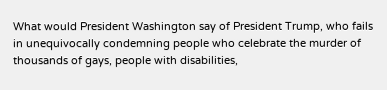What would President Washington say of President Trump, who fails in unequivocally condemning people who celebrate the murder of thousands of gays, people with disabilities,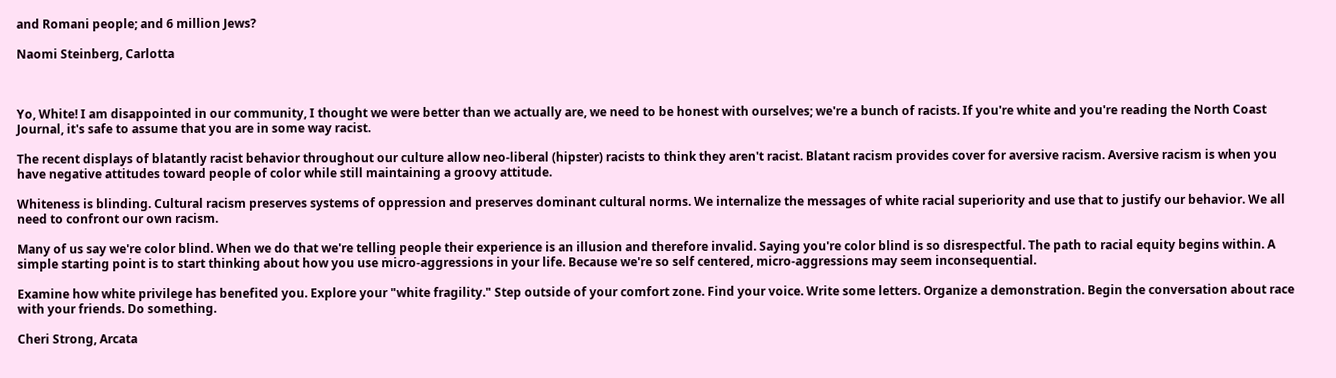and Romani people; and 6 million Jews?

Naomi Steinberg, Carlotta



Yo, White! I am disappointed in our community, I thought we were better than we actually are, we need to be honest with ourselves; we're a bunch of racists. If you're white and you're reading the North Coast Journal, it's safe to assume that you are in some way racist.

The recent displays of blatantly racist behavior throughout our culture allow neo-liberal (hipster) racists to think they aren't racist. Blatant racism provides cover for aversive racism. Aversive racism is when you have negative attitudes toward people of color while still maintaining a groovy attitude.

Whiteness is blinding. Cultural racism preserves systems of oppression and preserves dominant cultural norms. We internalize the messages of white racial superiority and use that to justify our behavior. We all need to confront our own racism.

Many of us say we're color blind. When we do that we're telling people their experience is an illusion and therefore invalid. Saying you're color blind is so disrespectful. The path to racial equity begins within. A simple starting point is to start thinking about how you use micro-aggressions in your life. Because we're so self centered, micro-aggressions may seem inconsequential.

Examine how white privilege has benefited you. Explore your "white fragility." Step outside of your comfort zone. Find your voice. Write some letters. Organize a demonstration. Begin the conversation about race with your friends. Do something.

Cheri Strong, Arcata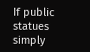If public statues simply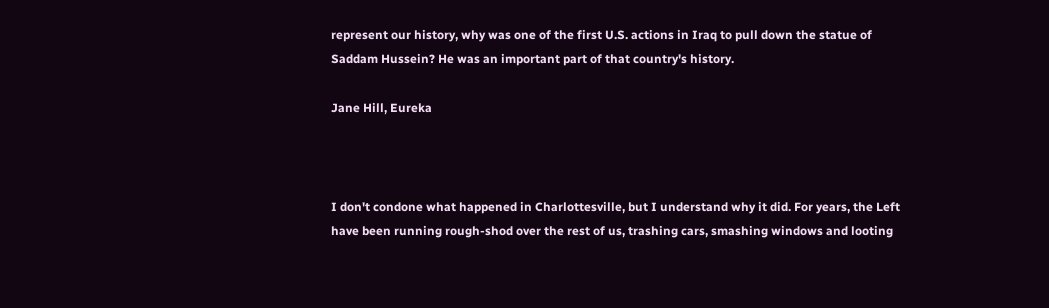represent our history, why was one of the first U.S. actions in Iraq to pull down the statue of Saddam Hussein? He was an important part of that country's history.

Jane Hill, Eureka



I don't condone what happened in Charlottesville, but I understand why it did. For years, the Left have been running rough-shod over the rest of us, trashing cars, smashing windows and looting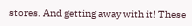stores. And getting away with it! These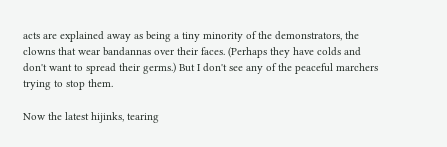acts are explained away as being a tiny minority of the demonstrators, the clowns that wear bandannas over their faces. (Perhaps they have colds and don't want to spread their germs.) But I don't see any of the peaceful marchers trying to stop them.

Now the latest hijinks, tearing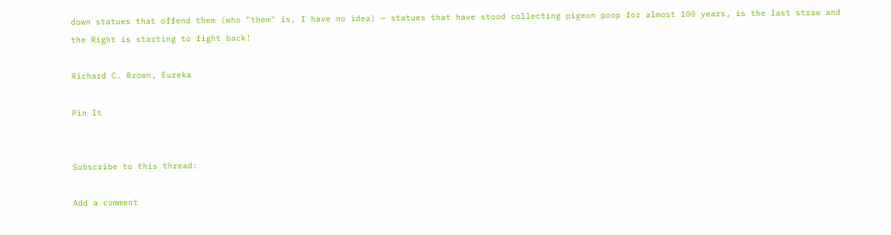down statues that offend them (who "them" is, I have no idea) — statues that have stood collecting pigeon poop for almost 100 years, is the last straw and the Right is starting to fight back!

Richard C. Brown, Eureka

Pin It


Subscribe to this thread:

Add a comment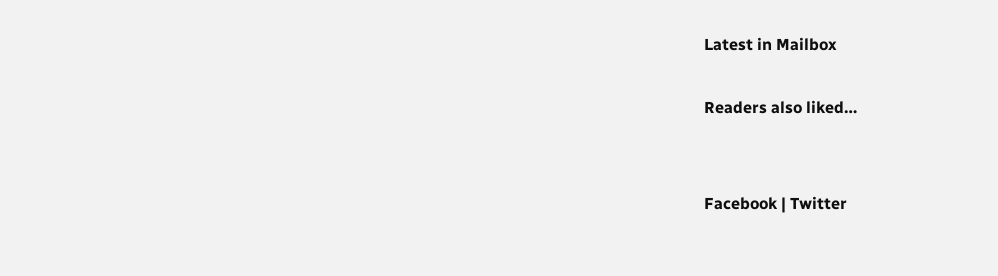Latest in Mailbox

Readers also liked…


Facebook | Twitter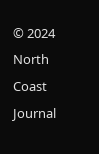© 2024 North Coast Journal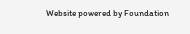Website powered by Foundation